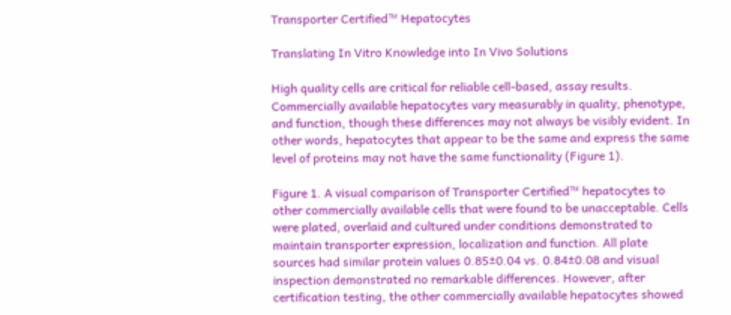Transporter Certified™ Hepatocytes

Translating In Vitro Knowledge into In Vivo Solutions

High quality cells are critical for reliable cell-based, assay results. Commercially available hepatocytes vary measurably in quality, phenotype, and function, though these differences may not always be visibly evident. In other words, hepatocytes that appear to be the same and express the same level of proteins may not have the same functionality (Figure 1).

Figure 1. A visual comparison of Transporter Certified™ hepatocytes to other commercially available cells that were found to be unacceptable. Cells were plated, overlaid and cultured under conditions demonstrated to maintain transporter expression, localization and function. All plate sources had similar protein values 0.85±0.04 vs. 0.84±0.08 and visual inspection demonstrated no remarkable differences. However, after certification testing, the other commercially available hepatocytes showed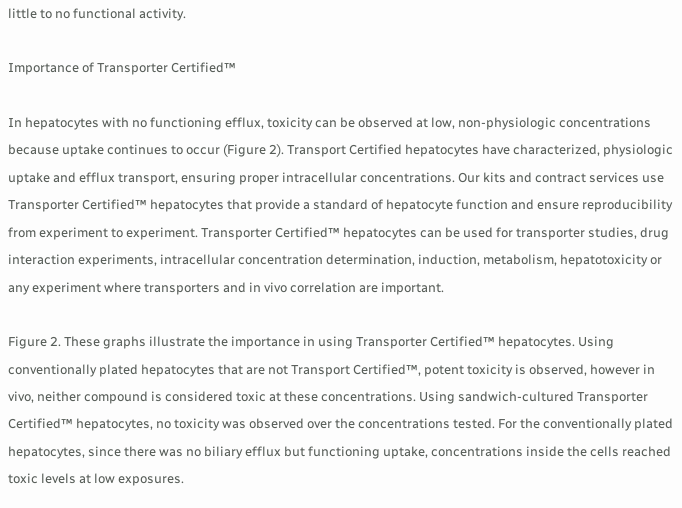little to no functional activity.

Importance of Transporter Certified™

In hepatocytes with no functioning efflux, toxicity can be observed at low, non-physiologic concentrations because uptake continues to occur (Figure 2). Transport Certified hepatocytes have characterized, physiologic uptake and efflux transport, ensuring proper intracellular concentrations. Our kits and contract services use Transporter Certified™ hepatocytes that provide a standard of hepatocyte function and ensure reproducibility from experiment to experiment. Transporter Certified™ hepatocytes can be used for transporter studies, drug interaction experiments, intracellular concentration determination, induction, metabolism, hepatotoxicity or any experiment where transporters and in vivo correlation are important.

Figure 2. These graphs illustrate the importance in using Transporter Certified™ hepatocytes. Using conventionally plated hepatocytes that are not Transport Certified™, potent toxicity is observed, however in vivo, neither compound is considered toxic at these concentrations. Using sandwich-cultured Transporter Certified™ hepatocytes, no toxicity was observed over the concentrations tested. For the conventionally plated hepatocytes, since there was no biliary efflux but functioning uptake, concentrations inside the cells reached toxic levels at low exposures.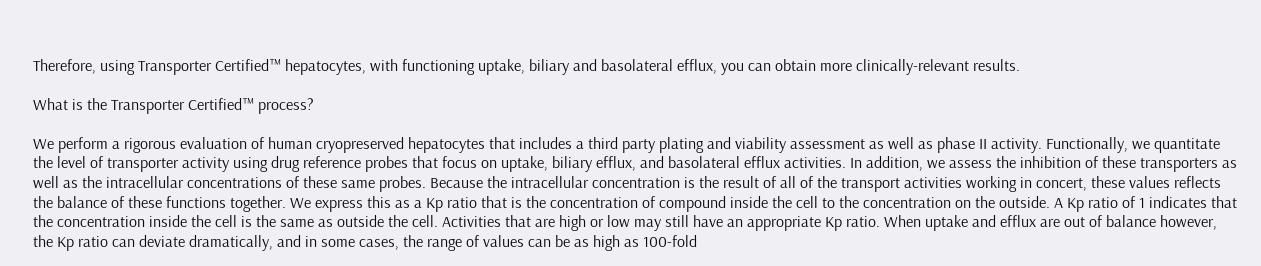Therefore, using Transporter Certified™ hepatocytes, with functioning uptake, biliary and basolateral efflux, you can obtain more clinically-relevant results.

What is the Transporter Certified™ process?

We perform a rigorous evaluation of human cryopreserved hepatocytes that includes a third party plating and viability assessment as well as phase II activity. Functionally, we quantitate the level of transporter activity using drug reference probes that focus on uptake, biliary efflux, and basolateral efflux activities. In addition, we assess the inhibition of these transporters as well as the intracellular concentrations of these same probes. Because the intracellular concentration is the result of all of the transport activities working in concert, these values reflects the balance of these functions together. We express this as a Kp ratio that is the concentration of compound inside the cell to the concentration on the outside. A Kp ratio of 1 indicates that the concentration inside the cell is the same as outside the cell. Activities that are high or low may still have an appropriate Kp ratio. When uptake and efflux are out of balance however, the Kp ratio can deviate dramatically, and in some cases, the range of values can be as high as 100-fold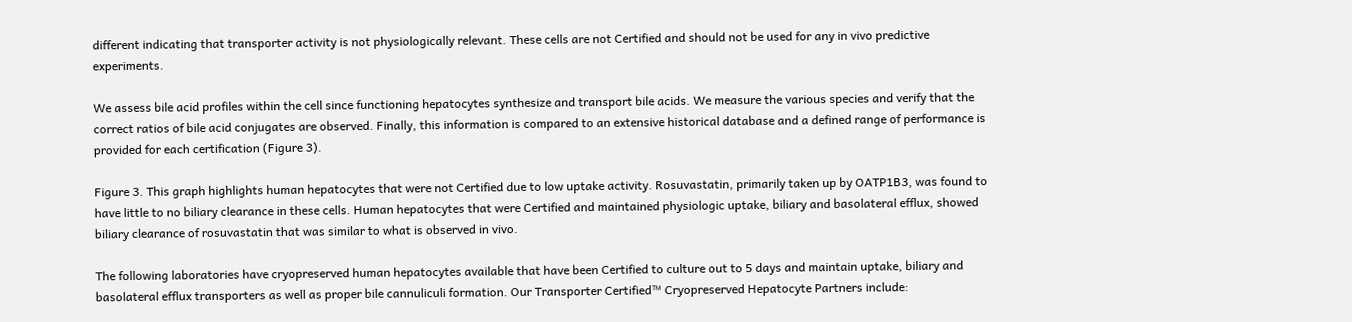different indicating that transporter activity is not physiologically relevant. These cells are not Certified and should not be used for any in vivo predictive experiments.

We assess bile acid profiles within the cell since functioning hepatocytes synthesize and transport bile acids. We measure the various species and verify that the correct ratios of bile acid conjugates are observed. Finally, this information is compared to an extensive historical database and a defined range of performance is provided for each certification (Figure 3).

Figure 3. This graph highlights human hepatocytes that were not Certified due to low uptake activity. Rosuvastatin, primarily taken up by OATP1B3, was found to have little to no biliary clearance in these cells. Human hepatocytes that were Certified and maintained physiologic uptake, biliary and basolateral efflux, showed biliary clearance of rosuvastatin that was similar to what is observed in vivo.

The following laboratories have cryopreserved human hepatocytes available that have been Certified to culture out to 5 days and maintain uptake, biliary and basolateral efflux transporters as well as proper bile cannuliculi formation. Our Transporter Certified™ Cryopreserved Hepatocyte Partners include: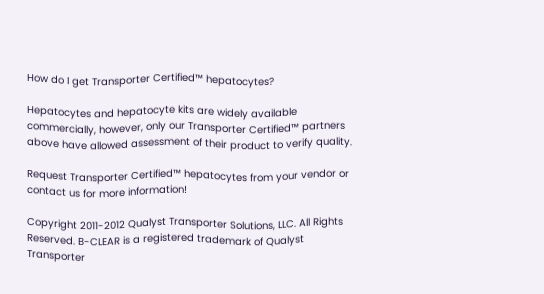How do I get Transporter Certified™ hepatocytes?

Hepatocytes and hepatocyte kits are widely available commercially, however, only our Transporter Certified™ partners above have allowed assessment of their product to verify quality.

Request Transporter Certified™ hepatocytes from your vendor or contact us for more information!

Copyright 2011-2012 Qualyst Transporter Solutions, LLC. All Rights Reserved. B-CLEAR is a registered trademark of Qualyst Transporter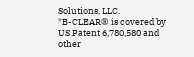Solutions, LLC.
*B-CLEAR® is covered by US Patent 6,780,580 and other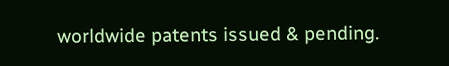worldwide patents issued & pending.